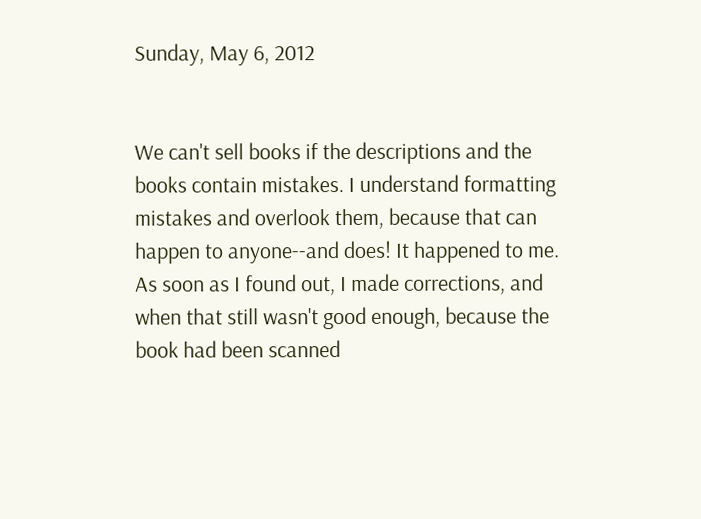Sunday, May 6, 2012


We can't sell books if the descriptions and the books contain mistakes. I understand formatting mistakes and overlook them, because that can happen to anyone--and does! It happened to me. As soon as I found out, I made corrections, and when that still wasn't good enough, because the book had been scanned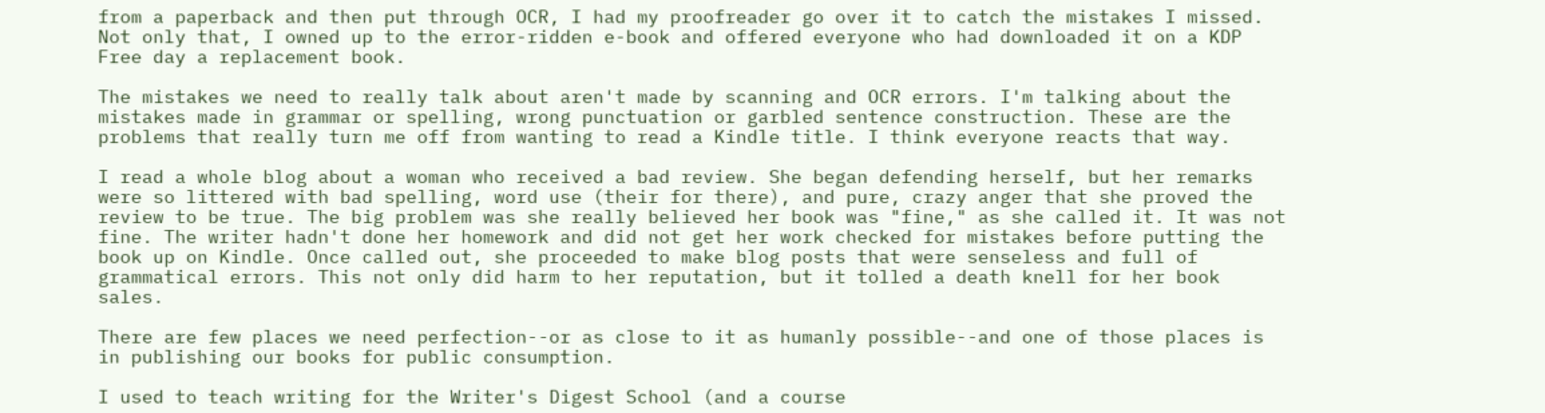from a paperback and then put through OCR, I had my proofreader go over it to catch the mistakes I missed. Not only that, I owned up to the error-ridden e-book and offered everyone who had downloaded it on a KDP Free day a replacement book.

The mistakes we need to really talk about aren't made by scanning and OCR errors. I'm talking about the mistakes made in grammar or spelling, wrong punctuation or garbled sentence construction. These are the problems that really turn me off from wanting to read a Kindle title. I think everyone reacts that way.

I read a whole blog about a woman who received a bad review. She began defending herself, but her remarks were so littered with bad spelling, word use (their for there), and pure, crazy anger that she proved the review to be true. The big problem was she really believed her book was "fine," as she called it. It was not fine. The writer hadn't done her homework and did not get her work checked for mistakes before putting the book up on Kindle. Once called out, she proceeded to make blog posts that were senseless and full of grammatical errors. This not only did harm to her reputation, but it tolled a death knell for her book sales.

There are few places we need perfection--or as close to it as humanly possible--and one of those places is in publishing our books for public consumption.

I used to teach writing for the Writer's Digest School (and a course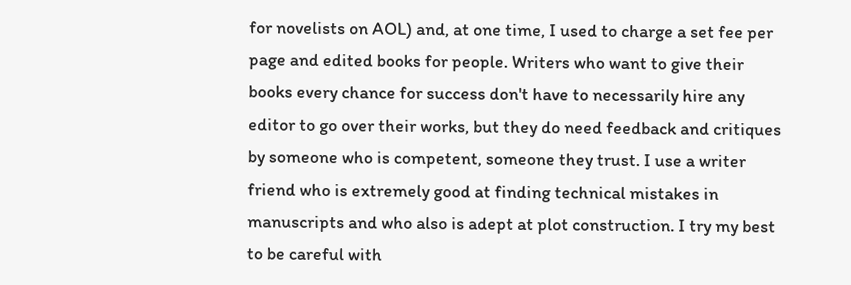for novelists on AOL) and, at one time, I used to charge a set fee per page and edited books for people. Writers who want to give their books every chance for success don't have to necessarily hire any editor to go over their works, but they do need feedback and critiques by someone who is competent, someone they trust. I use a writer friend who is extremely good at finding technical mistakes in manuscripts and who also is adept at plot construction. I try my best to be careful with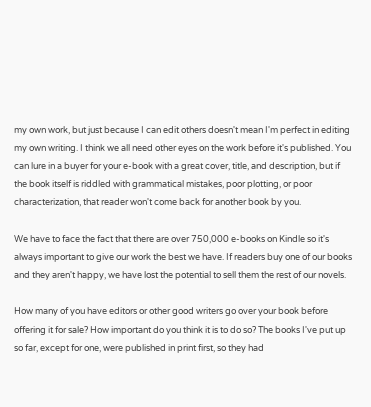my own work, but just because I can edit others doesn't mean I'm perfect in editing my own writing. I think we all need other eyes on the work before it's published. You can lure in a buyer for your e-book with a great cover, title, and description, but if the book itself is riddled with grammatical mistakes, poor plotting, or poor characterization, that reader won't come back for another book by you.

We have to face the fact that there are over 750,000 e-books on Kindle so it's always important to give our work the best we have. If readers buy one of our books and they aren't happy, we have lost the potential to sell them the rest of our novels.

How many of you have editors or other good writers go over your book before offering it for sale? How important do you think it is to do so? The books I've put up so far, except for one, were published in print first, so they had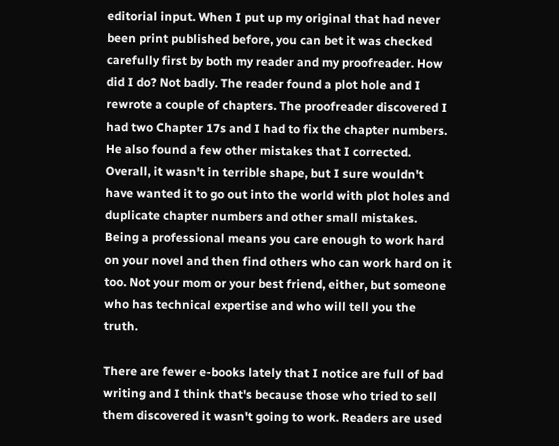editorial input. When I put up my original that had never been print published before, you can bet it was checked carefully first by both my reader and my proofreader. How did I do? Not badly. The reader found a plot hole and I rewrote a couple of chapters. The proofreader discovered I had two Chapter 17s and I had to fix the chapter numbers. He also found a few other mistakes that I corrected. Overall, it wasn't in terrible shape, but I sure wouldn't have wanted it to go out into the world with plot holes and duplicate chapter numbers and other small mistakes. Being a professional means you care enough to work hard on your novel and then find others who can work hard on it too. Not your mom or your best friend, either, but someone who has technical expertise and who will tell you the truth.

There are fewer e-books lately that I notice are full of bad writing and I think that's because those who tried to sell them discovered it wasn't going to work. Readers are used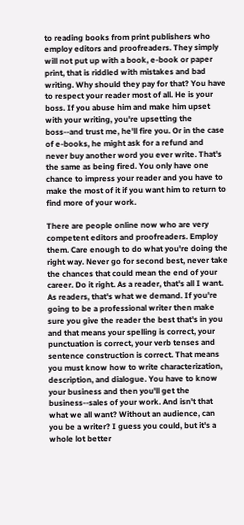to reading books from print publishers who employ editors and proofreaders. They simply will not put up with a book, e-book or paper print, that is riddled with mistakes and bad writing. Why should they pay for that? You have to respect your reader most of all. He is your boss. If you abuse him and make him upset with your writing, you're upsetting the boss--and trust me, he'll fire you. Or in the case of e-books, he might ask for a refund and never buy another word you ever write. That's the same as being fired. You only have one chance to impress your reader and you have to make the most of it if you want him to return to find more of your work.

There are people online now who are very competent editors and proofreaders. Employ them. Care enough to do what you're doing the right way. Never go for second best, never take the chances that could mean the end of your career. Do it right. As a reader, that's all I want. As readers, that's what we demand. If you're going to be a professional writer then make sure you give the reader the best that's in you and that means your spelling is correct, your punctuation is correct, your verb tenses and sentence construction is correct. That means you must know how to write characterization, description, and dialogue. You have to know your business and then you'll get the business--sales of your work. And isn't that what we all want? Without an audience, can you be a writer? I guess you could, but it's a whole lot better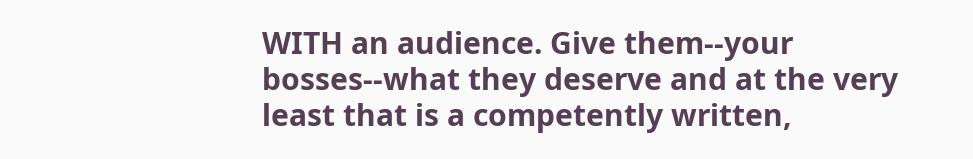WITH an audience. Give them--your bosses--what they deserve and at the very least that is a competently written,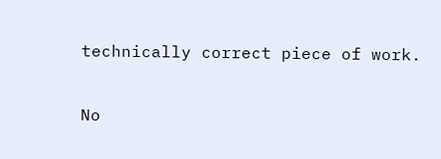technically correct piece of work.

No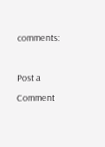comments:

Post a Comment